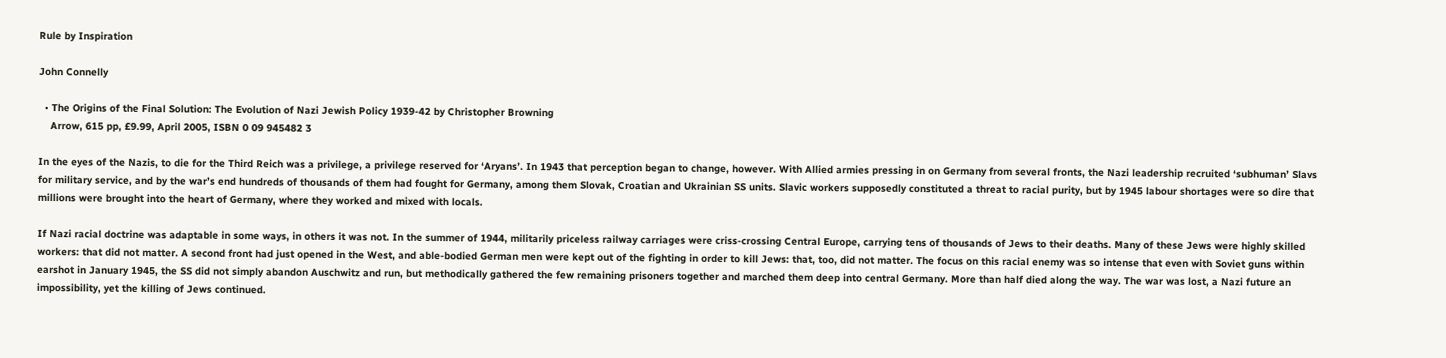Rule by Inspiration

John Connelly

  • The Origins of the Final Solution: The Evolution of Nazi Jewish Policy 1939-42 by Christopher Browning
    Arrow, 615 pp, £9.99, April 2005, ISBN 0 09 945482 3

In the eyes of the Nazis, to die for the Third Reich was a privilege, a privilege reserved for ‘Aryans’. In 1943 that perception began to change, however. With Allied armies pressing in on Germany from several fronts, the Nazi leadership recruited ‘subhuman’ Slavs for military service, and by the war’s end hundreds of thousands of them had fought for Germany, among them Slovak, Croatian and Ukrainian SS units. Slavic workers supposedly constituted a threat to racial purity, but by 1945 labour shortages were so dire that millions were brought into the heart of Germany, where they worked and mixed with locals.

If Nazi racial doctrine was adaptable in some ways, in others it was not. In the summer of 1944, militarily priceless railway carriages were criss-crossing Central Europe, carrying tens of thousands of Jews to their deaths. Many of these Jews were highly skilled workers: that did not matter. A second front had just opened in the West, and able-bodied German men were kept out of the fighting in order to kill Jews: that, too, did not matter. The focus on this racial enemy was so intense that even with Soviet guns within earshot in January 1945, the SS did not simply abandon Auschwitz and run, but methodically gathered the few remaining prisoners together and marched them deep into central Germany. More than half died along the way. The war was lost, a Nazi future an impossibility, yet the killing of Jews continued.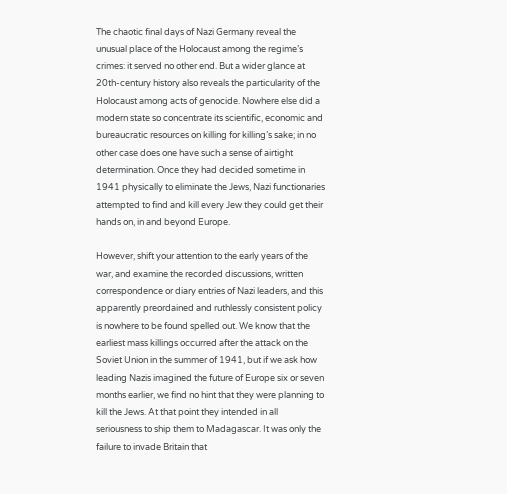The chaotic final days of Nazi Germany reveal the unusual place of the Holocaust among the regime’s crimes: it served no other end. But a wider glance at 20th-century history also reveals the particularity of the Holocaust among acts of genocide. Nowhere else did a modern state so concentrate its scientific, economic and bureaucratic resources on killing for killing’s sake; in no other case does one have such a sense of airtight determination. Once they had decided sometime in 1941 physically to eliminate the Jews, Nazi functionaries attempted to find and kill every Jew they could get their hands on, in and beyond Europe.

However, shift your attention to the early years of the war, and examine the recorded discussions, written correspondence or diary entries of Nazi leaders, and this apparently preordained and ruthlessly consistent policy is nowhere to be found spelled out. We know that the earliest mass killings occurred after the attack on the Soviet Union in the summer of 1941, but if we ask how leading Nazis imagined the future of Europe six or seven months earlier, we find no hint that they were planning to kill the Jews. At that point they intended in all seriousness to ship them to Madagascar. It was only the failure to invade Britain that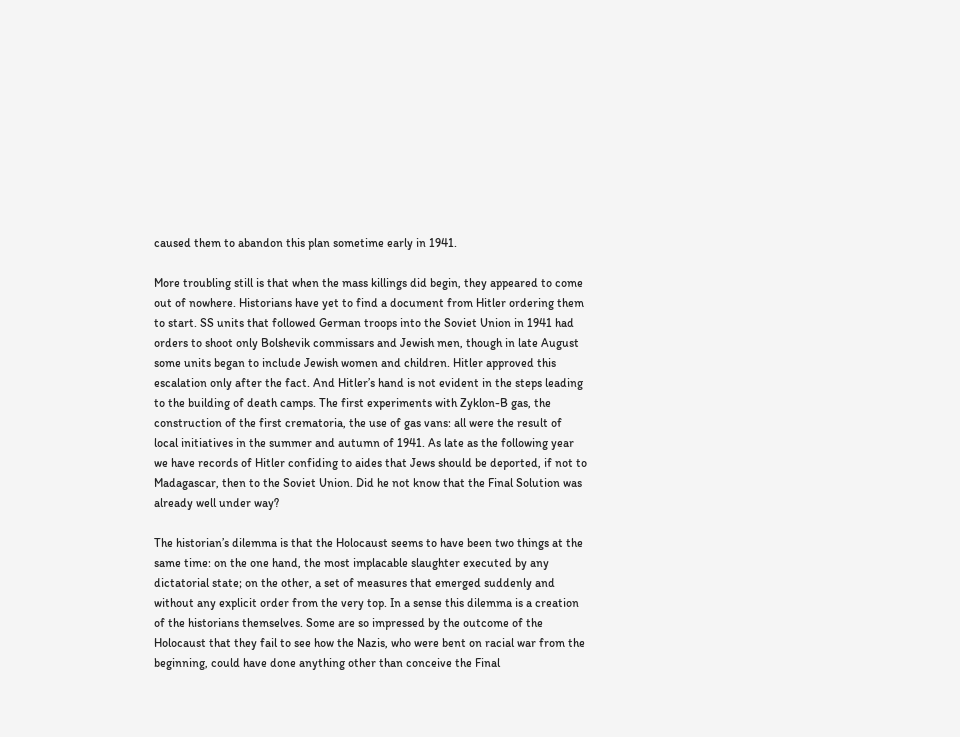caused them to abandon this plan sometime early in 1941.

More troubling still is that when the mass killings did begin, they appeared to come out of nowhere. Historians have yet to find a document from Hitler ordering them to start. SS units that followed German troops into the Soviet Union in 1941 had orders to shoot only Bolshevik commissars and Jewish men, though in late August some units began to include Jewish women and children. Hitler approved this escalation only after the fact. And Hitler’s hand is not evident in the steps leading to the building of death camps. The first experiments with Zyklon-B gas, the construction of the first crematoria, the use of gas vans: all were the result of local initiatives in the summer and autumn of 1941. As late as the following year we have records of Hitler confiding to aides that Jews should be deported, if not to Madagascar, then to the Soviet Union. Did he not know that the Final Solution was already well under way?

The historian’s dilemma is that the Holocaust seems to have been two things at the same time: on the one hand, the most implacable slaughter executed by any dictatorial state; on the other, a set of measures that emerged suddenly and without any explicit order from the very top. In a sense this dilemma is a creation of the historians themselves. Some are so impressed by the outcome of the Holocaust that they fail to see how the Nazis, who were bent on racial war from the beginning, could have done anything other than conceive the Final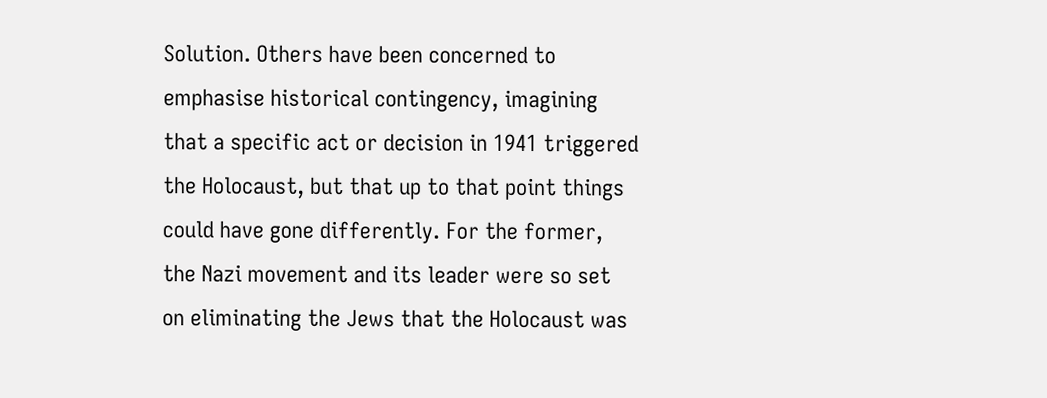Solution. Others have been concerned to emphasise historical contingency, imagining that a specific act or decision in 1941 triggered the Holocaust, but that up to that point things could have gone differently. For the former, the Nazi movement and its leader were so set on eliminating the Jews that the Holocaust was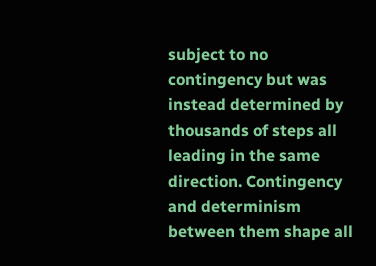subject to no contingency but was instead determined by thousands of steps all leading in the same direction. Contingency and determinism between them shape all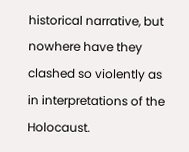historical narrative, but nowhere have they clashed so violently as in interpretations of the Holocaust.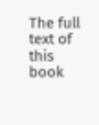The full text of this book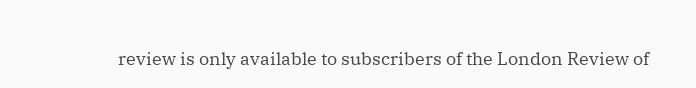review is only available to subscribers of the London Review of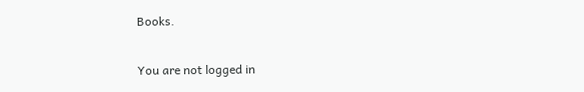Books.

You are not logged in